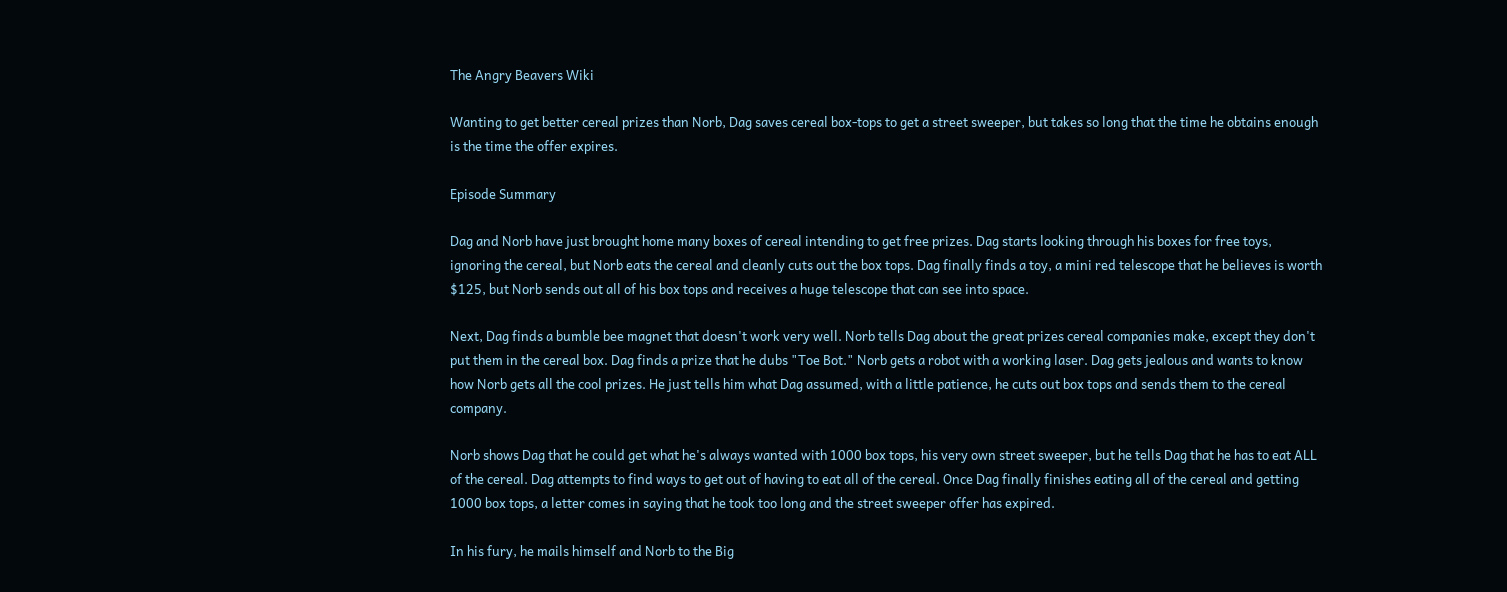The Angry Beavers Wiki

Wanting to get better cereal prizes than Norb, Dag saves cereal box-tops to get a street sweeper, but takes so long that the time he obtains enough is the time the offer expires.

Episode Summary

Dag and Norb have just brought home many boxes of cereal intending to get free prizes. Dag starts looking through his boxes for free toys, ignoring the cereal, but Norb eats the cereal and cleanly cuts out the box tops. Dag finally finds a toy, a mini red telescope that he believes is worth $125, but Norb sends out all of his box tops and receives a huge telescope that can see into space.

Next, Dag finds a bumble bee magnet that doesn't work very well. Norb tells Dag about the great prizes cereal companies make, except they don't put them in the cereal box. Dag finds a prize that he dubs "Toe Bot." Norb gets a robot with a working laser. Dag gets jealous and wants to know how Norb gets all the cool prizes. He just tells him what Dag assumed, with a little patience, he cuts out box tops and sends them to the cereal company.

Norb shows Dag that he could get what he's always wanted with 1000 box tops, his very own street sweeper, but he tells Dag that he has to eat ALL of the cereal. Dag attempts to find ways to get out of having to eat all of the cereal. Once Dag finally finishes eating all of the cereal and getting 1000 box tops, a letter comes in saying that he took too long and the street sweeper offer has expired.

In his fury, he mails himself and Norb to the Big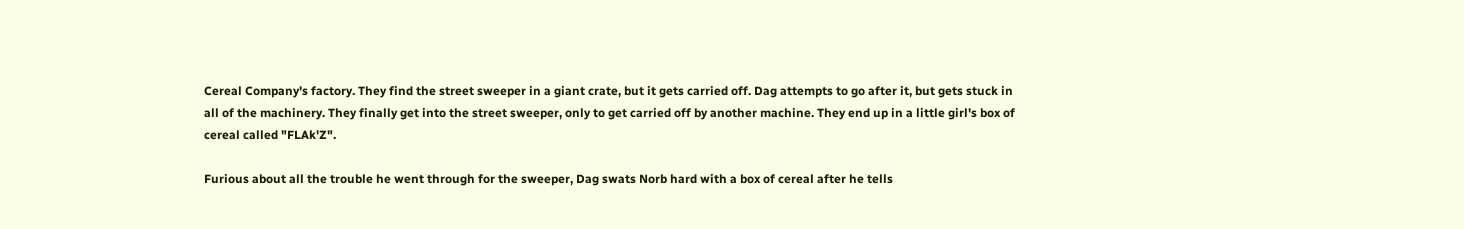Cereal Company's factory. They find the street sweeper in a giant crate, but it gets carried off. Dag attempts to go after it, but gets stuck in all of the machinery. They finally get into the street sweeper, only to get carried off by another machine. They end up in a little girl's box of cereal called "FLAk'Z".

Furious about all the trouble he went through for the sweeper, Dag swats Norb hard with a box of cereal after he tells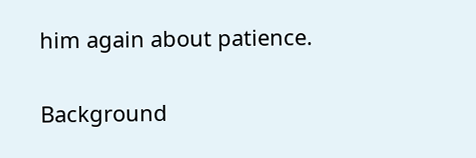him again about patience.

Background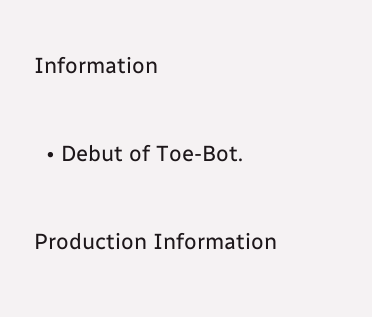Information

  • Debut of Toe-Bot.

Production Information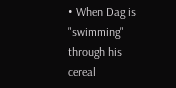• When Dag is "swimming" through his cereal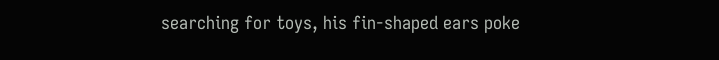searching for toys, his fin-shaped ears poke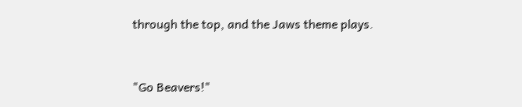through the top, and the Jaws theme plays.


"Go Beavers!"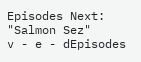Episodes Next:
"Salmon Sez"
v - e - dEpisodes